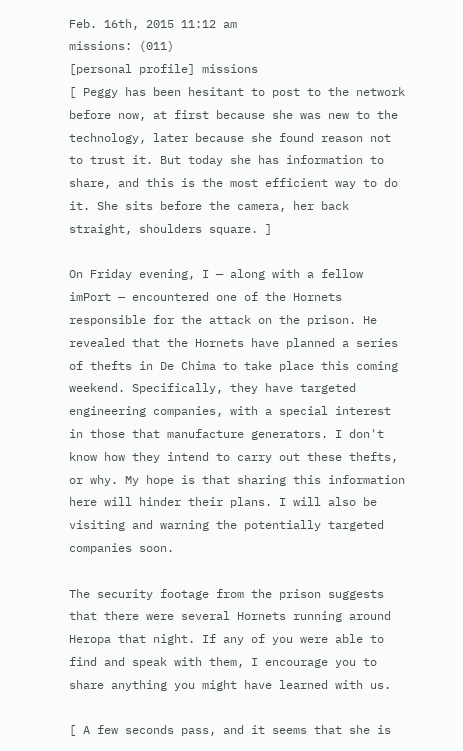Feb. 16th, 2015 11:12 am
missions: (011)
[personal profile] missions
[ Peggy has been hesitant to post to the network before now, at first because she was new to the technology, later because she found reason not to trust it. But today she has information to share, and this is the most efficient way to do it. She sits before the camera, her back straight, shoulders square. ]

On Friday evening, I — along with a fellow imPort — encountered one of the Hornets responsible for the attack on the prison. He revealed that the Hornets have planned a series of thefts in De Chima to take place this coming weekend. Specifically, they have targeted engineering companies, with a special interest in those that manufacture generators. I don't know how they intend to carry out these thefts, or why. My hope is that sharing this information here will hinder their plans. I will also be visiting and warning the potentially targeted companies soon.

The security footage from the prison suggests that there were several Hornets running around Heropa that night. If any of you were able to find and speak with them, I encourage you to share anything you might have learned with us.

[ A few seconds pass, and it seems that she is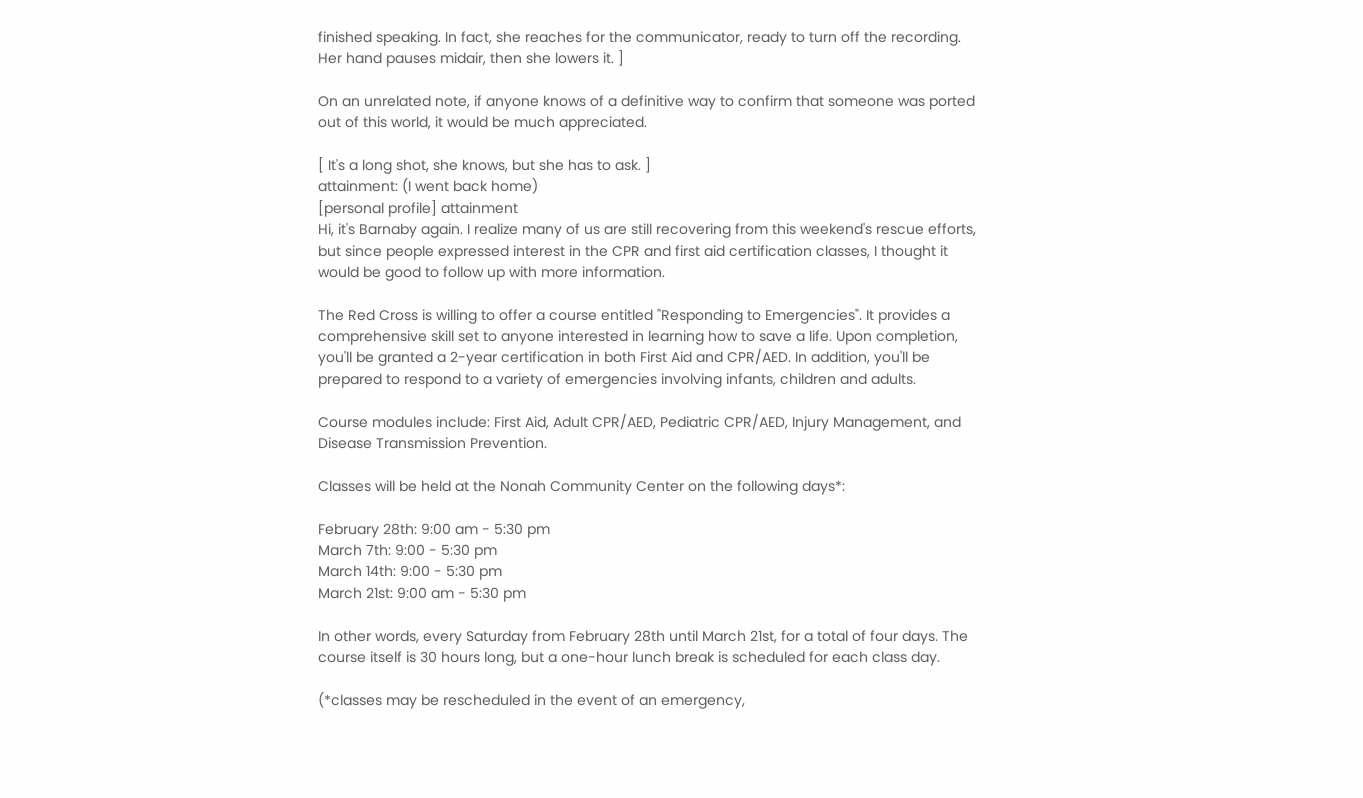finished speaking. In fact, she reaches for the communicator, ready to turn off the recording. Her hand pauses midair, then she lowers it. ]

On an unrelated note, if anyone knows of a definitive way to confirm that someone was ported out of this world, it would be much appreciated.

[ It's a long shot, she knows, but she has to ask. ]
attainment: (I went back home)
[personal profile] attainment
Hi, it's Barnaby again. I realize many of us are still recovering from this weekend's rescue efforts, but since people expressed interest in the CPR and first aid certification classes, I thought it would be good to follow up with more information.

The Red Cross is willing to offer a course entitled "Responding to Emergencies". It provides a comprehensive skill set to anyone interested in learning how to save a life. Upon completion, you'll be granted a 2-year certification in both First Aid and CPR/AED. In addition, you'll be prepared to respond to a variety of emergencies involving infants, children and adults.

Course modules include: First Aid, Adult CPR/AED, Pediatric CPR/AED, Injury Management, and Disease Transmission Prevention.

Classes will be held at the Nonah Community Center on the following days*:

February 28th: 9:00 am - 5:30 pm
March 7th: 9:00 - 5:30 pm
March 14th: 9:00 - 5:30 pm
March 21st: 9:00 am - 5:30 pm

In other words, every Saturday from February 28th until March 21st, for a total of four days. The course itself is 30 hours long, but a one-hour lunch break is scheduled for each class day.

(*classes may be rescheduled in the event of an emergency,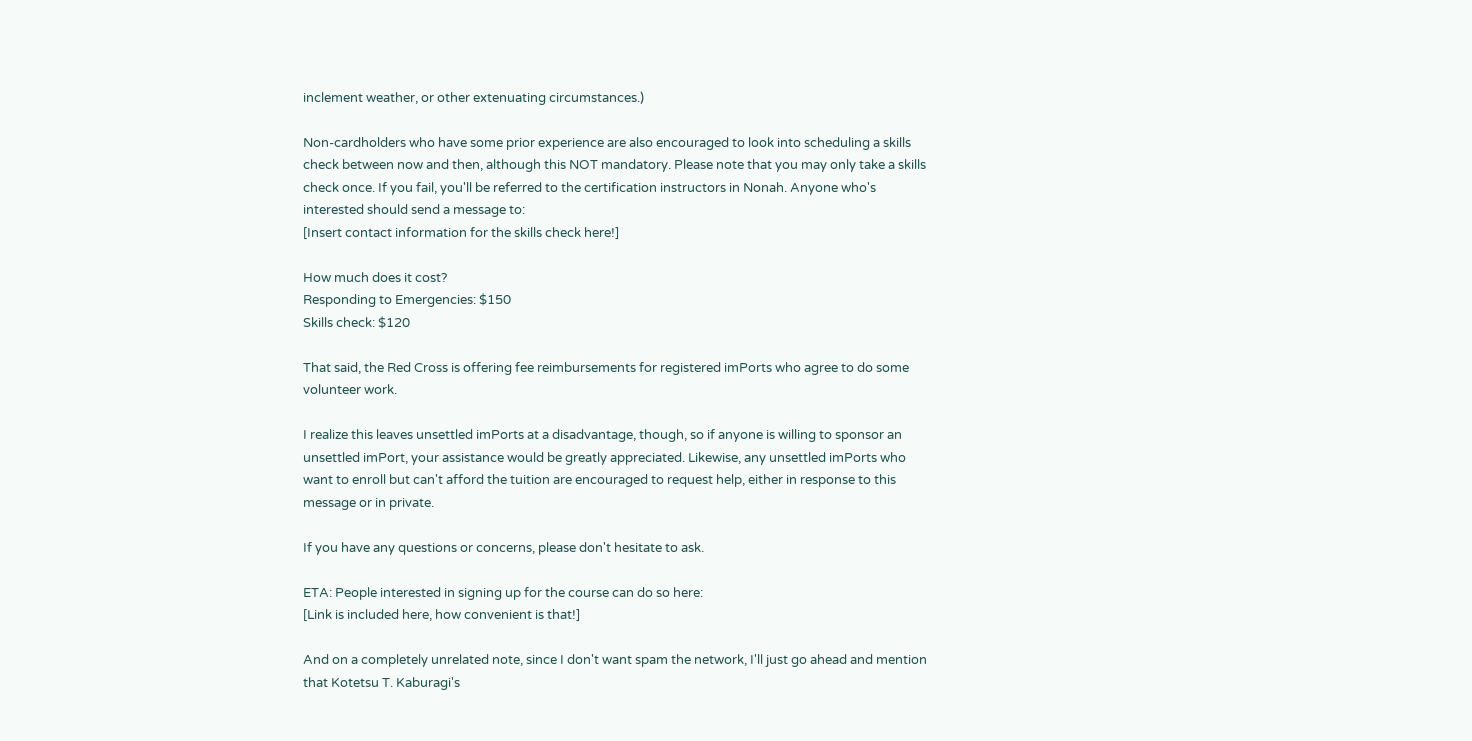inclement weather, or other extenuating circumstances.)

Non-cardholders who have some prior experience are also encouraged to look into scheduling a skills check between now and then, although this NOT mandatory. Please note that you may only take a skills check once. If you fail, you'll be referred to the certification instructors in Nonah. Anyone who's interested should send a message to:
[Insert contact information for the skills check here!]

How much does it cost?
Responding to Emergencies: $150
Skills check: $120

That said, the Red Cross is offering fee reimbursements for registered imPorts who agree to do some volunteer work.

I realize this leaves unsettled imPorts at a disadvantage, though, so if anyone is willing to sponsor an unsettled imPort, your assistance would be greatly appreciated. Likewise, any unsettled imPorts who want to enroll but can't afford the tuition are encouraged to request help, either in response to this message or in private.

If you have any questions or concerns, please don't hesitate to ask.

ETA: People interested in signing up for the course can do so here:
[Link is included here, how convenient is that!]

And on a completely unrelated note, since I don't want spam the network, I'll just go ahead and mention that Kotetsu T. Kaburagi's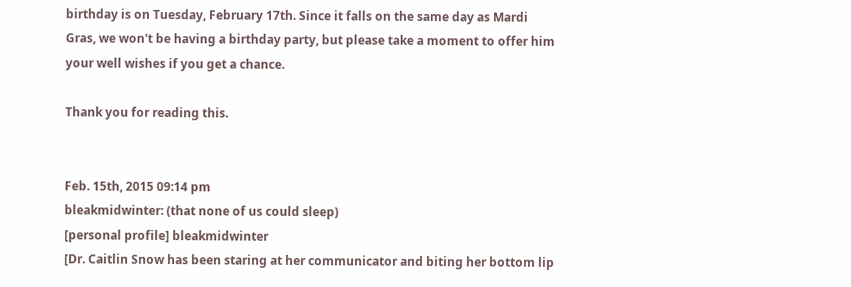birthday is on Tuesday, February 17th. Since it falls on the same day as Mardi Gras, we won't be having a birthday party, but please take a moment to offer him your well wishes if you get a chance.

Thank you for reading this.


Feb. 15th, 2015 09:14 pm
bleakmidwinter: (that none of us could sleep)
[personal profile] bleakmidwinter
[Dr. Caitlin Snow has been staring at her communicator and biting her bottom lip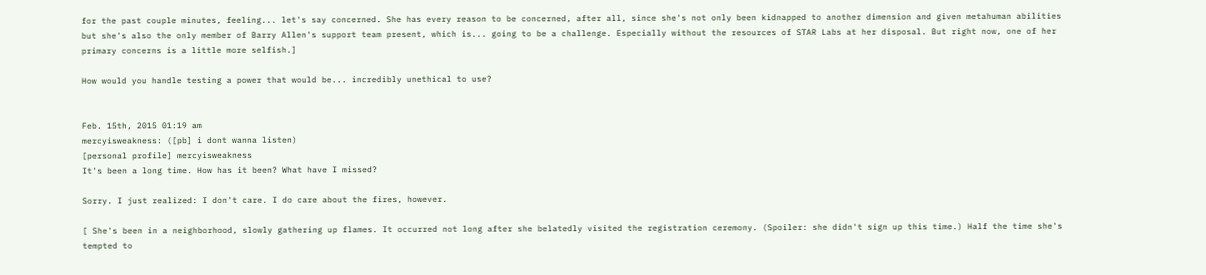for the past couple minutes, feeling... let's say concerned. She has every reason to be concerned, after all, since she's not only been kidnapped to another dimension and given metahuman abilities but she's also the only member of Barry Allen's support team present, which is... going to be a challenge. Especially without the resources of STAR Labs at her disposal. But right now, one of her primary concerns is a little more selfish.]

How would you handle testing a power that would be... incredibly unethical to use?


Feb. 15th, 2015 01:19 am
mercyisweakness: ([pb] i dont wanna listen)
[personal profile] mercyisweakness
It's been a long time. How has it been? What have I missed?

Sorry. I just realized: I don't care. I do care about the fires, however.

[ She's been in a neighborhood, slowly gathering up flames. It occurred not long after she belatedly visited the registration ceremony. (Spoiler: she didn't sign up this time.) Half the time she's tempted to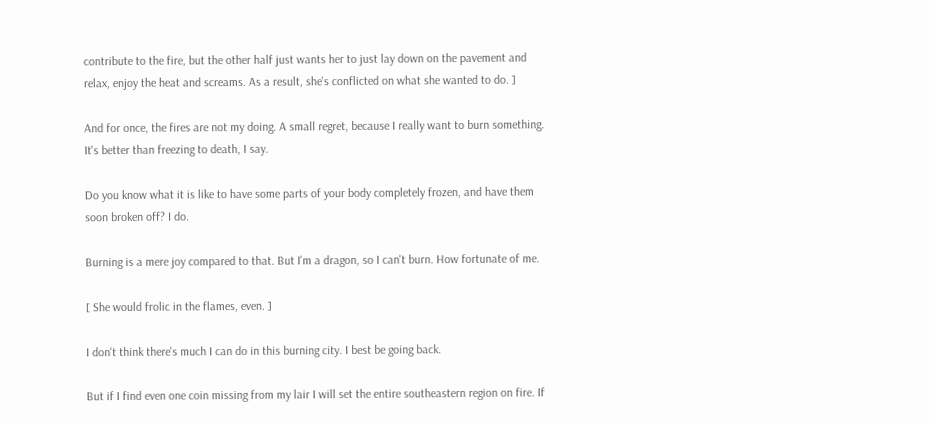contribute to the fire, but the other half just wants her to just lay down on the pavement and relax, enjoy the heat and screams. As a result, she's conflicted on what she wanted to do. ]

And for once, the fires are not my doing. A small regret, because I really want to burn something. It's better than freezing to death, I say.

Do you know what it is like to have some parts of your body completely frozen, and have them soon broken off? I do.

Burning is a mere joy compared to that. But I'm a dragon, so I can't burn. How fortunate of me.

[ She would frolic in the flames, even. ]

I don't think there's much I can do in this burning city. I best be going back.

But if I find even one coin missing from my lair I will set the entire southeastern region on fire. If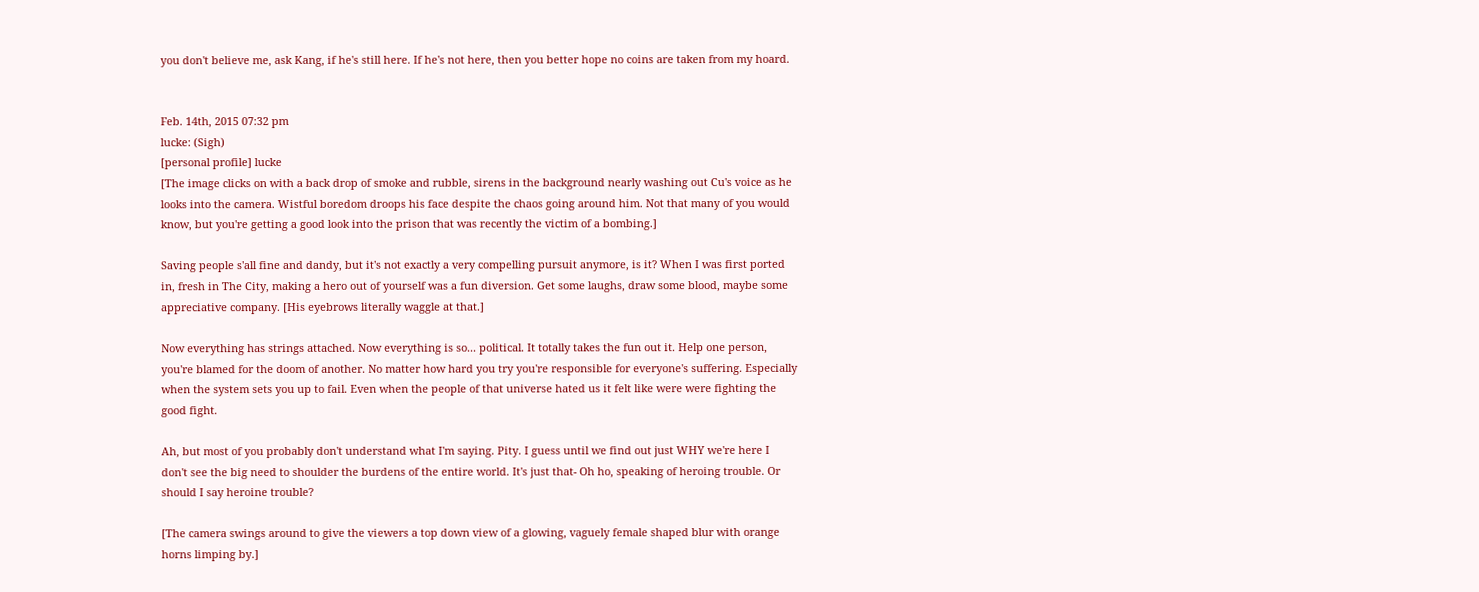you don't believe me, ask Kang, if he's still here. If he's not here, then you better hope no coins are taken from my hoard.


Feb. 14th, 2015 07:32 pm
lucke: (Sigh)
[personal profile] lucke
[The image clicks on with a back drop of smoke and rubble, sirens in the background nearly washing out Cu's voice as he looks into the camera. Wistful boredom droops his face despite the chaos going around him. Not that many of you would know, but you're getting a good look into the prison that was recently the victim of a bombing.]

Saving people s'all fine and dandy, but it's not exactly a very compelling pursuit anymore, is it? When I was first ported in, fresh in The City, making a hero out of yourself was a fun diversion. Get some laughs, draw some blood, maybe some appreciative company. [His eyebrows literally waggle at that.]

Now everything has strings attached. Now everything is so... political. It totally takes the fun out it. Help one person, you're blamed for the doom of another. No matter how hard you try you're responsible for everyone's suffering. Especially when the system sets you up to fail. Even when the people of that universe hated us it felt like were were fighting the good fight.

Ah, but most of you probably don't understand what I'm saying. Pity. I guess until we find out just WHY we're here I don't see the big need to shoulder the burdens of the entire world. It's just that- Oh ho, speaking of heroing trouble. Or should I say heroine trouble?

[The camera swings around to give the viewers a top down view of a glowing, vaguely female shaped blur with orange horns limping by.]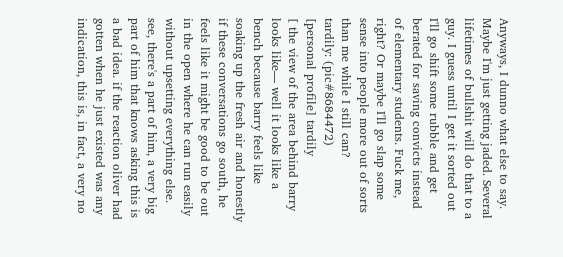Anyways, I dunno what else to say. Maybe I'm just getting jaded. Several lifetimes of bullshit will do that to a guy. I guess until I get it sorted out I'll go shift some rubble and get berated for saving convicts instead of elementary students. Fuck me, right? Or maybe I'll go slap some sense into people more out of sorts than me while I still can?
tardily: (pic#8684472)
[personal profile] tardily
[ the view of the area behind barry looks like— well it looks like a bench because barry feels like soaking up the fresh air and honestly if these conversations go south, he feels like it might be good to be out in the open where he can run easily without upsetting everything else. see, there's a part of him, a very big part of him that knows asking this is a bad idea. if the reaction oliver had gotten when he just existed was any indication, this is, in fact, a very no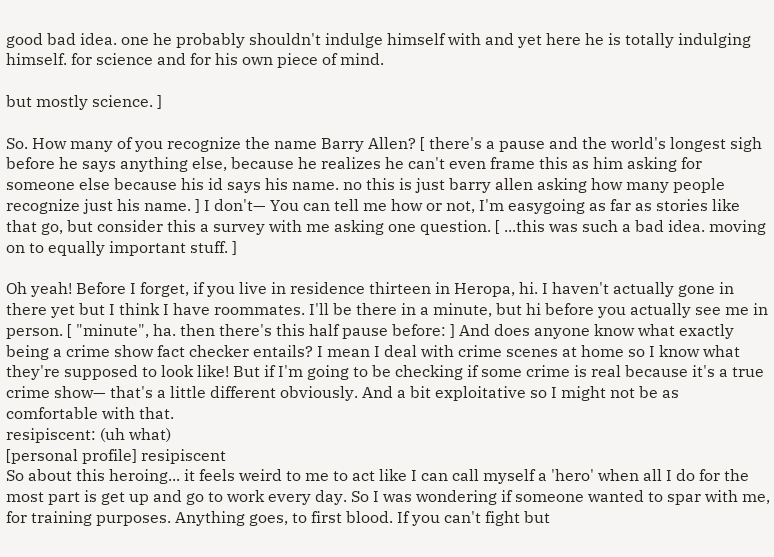good bad idea. one he probably shouldn't indulge himself with and yet here he is totally indulging himself. for science and for his own piece of mind.

but mostly science. ]

So. How many of you recognize the name Barry Allen? [ there's a pause and the world's longest sigh before he says anything else, because he realizes he can't even frame this as him asking for someone else because his id says his name. no this is just barry allen asking how many people recognize just his name. ] I don't— You can tell me how or not, I'm easygoing as far as stories like that go, but consider this a survey with me asking one question. [ ...this was such a bad idea. moving on to equally important stuff. ]

Oh yeah! Before I forget, if you live in residence thirteen in Heropa, hi. I haven't actually gone in there yet but I think I have roommates. I'll be there in a minute, but hi before you actually see me in person. [ "minute", ha. then there's this half pause before: ] And does anyone know what exactly being a crime show fact checker entails? I mean I deal with crime scenes at home so I know what they're supposed to look like! But if I'm going to be checking if some crime is real because it's a true crime show— that's a little different obviously. And a bit exploitative so I might not be as comfortable with that.
resipiscent: (uh what)
[personal profile] resipiscent
So about this heroing... it feels weird to me to act like I can call myself a 'hero' when all I do for the most part is get up and go to work every day. So I was wondering if someone wanted to spar with me, for training purposes. Anything goes, to first blood. If you can't fight but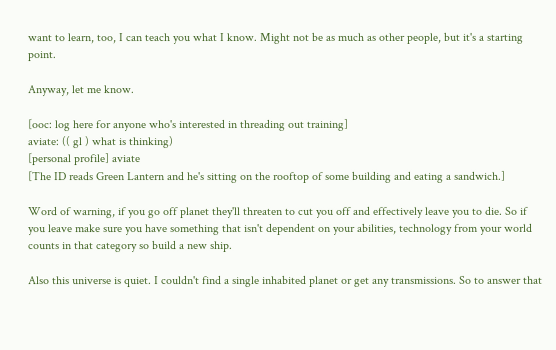want to learn, too, I can teach you what I know. Might not be as much as other people, but it's a starting point.

Anyway, let me know.

[ooc: log here for anyone who's interested in threading out training]
aviate: (( gl ) what is thinking)
[personal profile] aviate
[The ID reads Green Lantern and he's sitting on the rooftop of some building and eating a sandwich.]

Word of warning, if you go off planet they'll threaten to cut you off and effectively leave you to die. So if you leave make sure you have something that isn't dependent on your abilities, technology from your world counts in that category so build a new ship.

Also this universe is quiet. I couldn't find a single inhabited planet or get any transmissions. So to answer that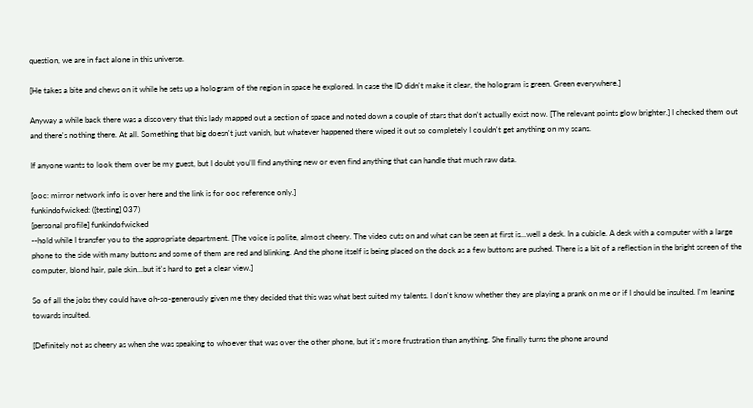question, we are in fact alone in this universe.

[He takes a bite and chews on it while he sets up a hologram of the region in space he explored. In case the ID didn't make it clear, the hologram is green. Green everywhere.]

Anyway a while back there was a discovery that this lady mapped out a section of space and noted down a couple of stars that don't actually exist now. [The relevant points glow brighter.] I checked them out and there's nothing there. At all. Something that big doesn't just vanish, but whatever happened there wiped it out so completely I couldn't get anything on my scans.

If anyone wants to look them over be my guest, but I doubt you'll find anything new or even find anything that can handle that much raw data.

[ooc: mirror network info is over here and the link is for ooc reference only.]
funkindofwicked: ([testing] 037)
[personal profile] funkindofwicked
--hold while I transfer you to the appropriate department. [The voice is polite, almost cheery. The video cuts on and what can be seen at first is...well a desk. In a cubicle. A desk with a computer with a large phone to the side with many buttons and some of them are red and blinking. And the phone itself is being placed on the dock as a few buttons are pushed. There is a bit of a reflection in the bright screen of the computer, blond hair, pale skin...but it's hard to get a clear view.]

So of all the jobs they could have oh-so-generously given me they decided that this was what best suited my talents. I don't know whether they are playing a prank on me or if I should be insulted. I'm leaning towards insulted.

[Definitely not as cheery as when she was speaking to whoever that was over the other phone, but it's more frustration than anything. She finally turns the phone around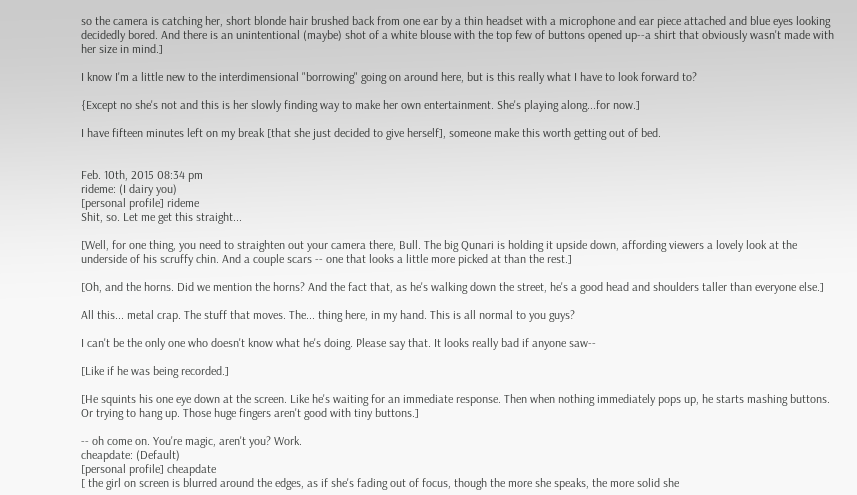so the camera is catching her, short blonde hair brushed back from one ear by a thin headset with a microphone and ear piece attached and blue eyes looking decidedly bored. And there is an unintentional (maybe) shot of a white blouse with the top few of buttons opened up--a shirt that obviously wasn't made with her size in mind.]

I know I'm a little new to the interdimensional "borrowing" going on around here, but is this really what I have to look forward to?

{Except no she's not and this is her slowly finding way to make her own entertainment. She's playing along...for now.]

I have fifteen minutes left on my break [that she just decided to give herself], someone make this worth getting out of bed.


Feb. 10th, 2015 08:34 pm
rideme: (I dairy you)
[personal profile] rideme
Shit, so. Let me get this straight...

[Well, for one thing, you need to straighten out your camera there, Bull. The big Qunari is holding it upside down, affording viewers a lovely look at the underside of his scruffy chin. And a couple scars -- one that looks a little more picked at than the rest.]

[Oh, and the horns. Did we mention the horns? And the fact that, as he's walking down the street, he's a good head and shoulders taller than everyone else.]

All this... metal crap. The stuff that moves. The... thing here, in my hand. This is all normal to you guys?

I can't be the only one who doesn't know what he's doing. Please say that. It looks really bad if anyone saw--

[Like if he was being recorded.]

[He squints his one eye down at the screen. Like he's waiting for an immediate response. Then when nothing immediately pops up, he starts mashing buttons. Or trying to hang up. Those huge fingers aren't good with tiny buttons.]

-- oh come on. You're magic, aren't you? Work.
cheapdate: (Default)
[personal profile] cheapdate
[ the girl on screen is blurred around the edges, as if she's fading out of focus, though the more she speaks, the more solid she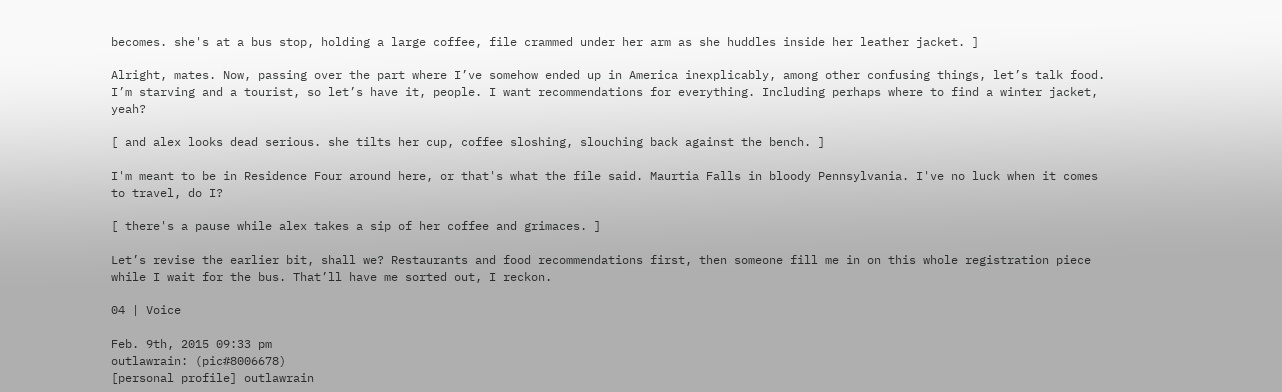becomes. she's at a bus stop, holding a large coffee, file crammed under her arm as she huddles inside her leather jacket. ]

Alright, mates. Now, passing over the part where I’ve somehow ended up in America inexplicably, among other confusing things, let’s talk food. I’m starving and a tourist, so let’s have it, people. I want recommendations for everything. Including perhaps where to find a winter jacket, yeah?

[ and alex looks dead serious. she tilts her cup, coffee sloshing, slouching back against the bench. ]

I'm meant to be in Residence Four around here, or that's what the file said. Maurtia Falls in bloody Pennsylvania. I've no luck when it comes to travel, do I?

[ there's a pause while alex takes a sip of her coffee and grimaces. ]

Let’s revise the earlier bit, shall we? Restaurants and food recommendations first, then someone fill me in on this whole registration piece while I wait for the bus. That’ll have me sorted out, I reckon.

04 | Voice

Feb. 9th, 2015 09:33 pm
outlawrain: (pic#8006678)
[personal profile] outlawrain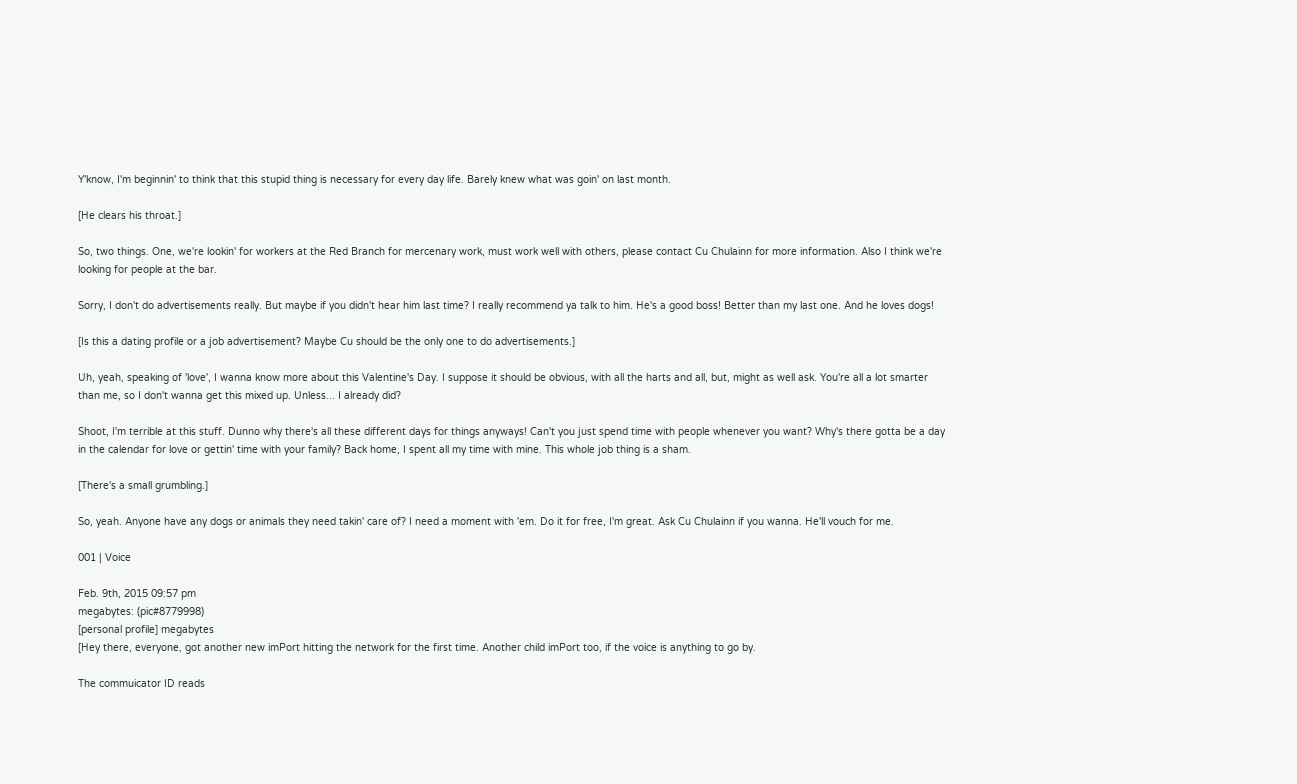Y'know, I'm beginnin' to think that this stupid thing is necessary for every day life. Barely knew what was goin' on last month.

[He clears his throat.]

So, two things. One, we're lookin' for workers at the Red Branch for mercenary work, must work well with others, please contact Cu Chulainn for more information. Also I think we're looking for people at the bar.

Sorry, I don't do advertisements really. But maybe if you didn't hear him last time? I really recommend ya talk to him. He's a good boss! Better than my last one. And he loves dogs!

[Is this a dating profile or a job advertisement? Maybe Cu should be the only one to do advertisements.]

Uh, yeah, speaking of 'love', I wanna know more about this Valentine's Day. I suppose it should be obvious, with all the harts and all, but, might as well ask. You're all a lot smarter than me, so I don't wanna get this mixed up. Unless... I already did?

Shoot, I'm terrible at this stuff. Dunno why there's all these different days for things anyways! Can't you just spend time with people whenever you want? Why's there gotta be a day in the calendar for love or gettin' time with your family? Back home, I spent all my time with mine. This whole job thing is a sham.

[There's a small grumbling.]

So, yeah. Anyone have any dogs or animals they need takin' care of? I need a moment with 'em. Do it for free, I'm great. Ask Cu Chulainn if you wanna. He'll vouch for me.

001 | Voice

Feb. 9th, 2015 09:57 pm
megabytes: (pic#8779998)
[personal profile] megabytes
[Hey there, everyone, got another new imPort hitting the network for the first time. Another child imPort too, if the voice is anything to go by.

The commuicator ID reads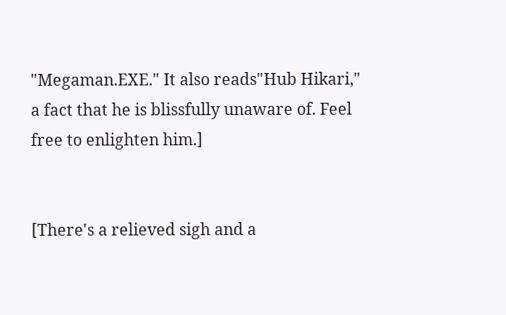"Megaman.EXE." It also reads"Hub Hikari," a fact that he is blissfully unaware of. Feel free to enlighten him.]


[There's a relieved sigh and a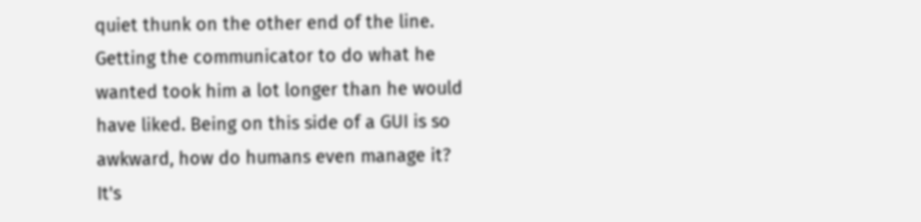quiet thunk on the other end of the line. Getting the communicator to do what he wanted took him a lot longer than he would have liked. Being on this side of a GUI is so awkward, how do humans even manage it? It's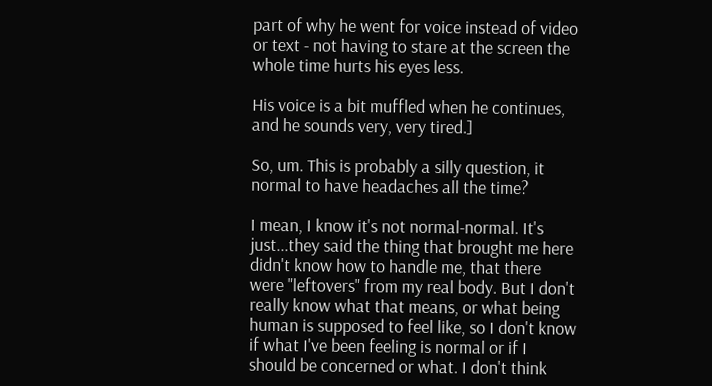part of why he went for voice instead of video or text - not having to stare at the screen the whole time hurts his eyes less.

His voice is a bit muffled when he continues, and he sounds very, very tired.]

So, um. This is probably a silly question, it normal to have headaches all the time?

I mean, I know it's not normal-normal. It's just...they said the thing that brought me here didn't know how to handle me, that there were "leftovers" from my real body. But I don't really know what that means, or what being human is supposed to feel like, so I don't know if what I've been feeling is normal or if I should be concerned or what. I don't think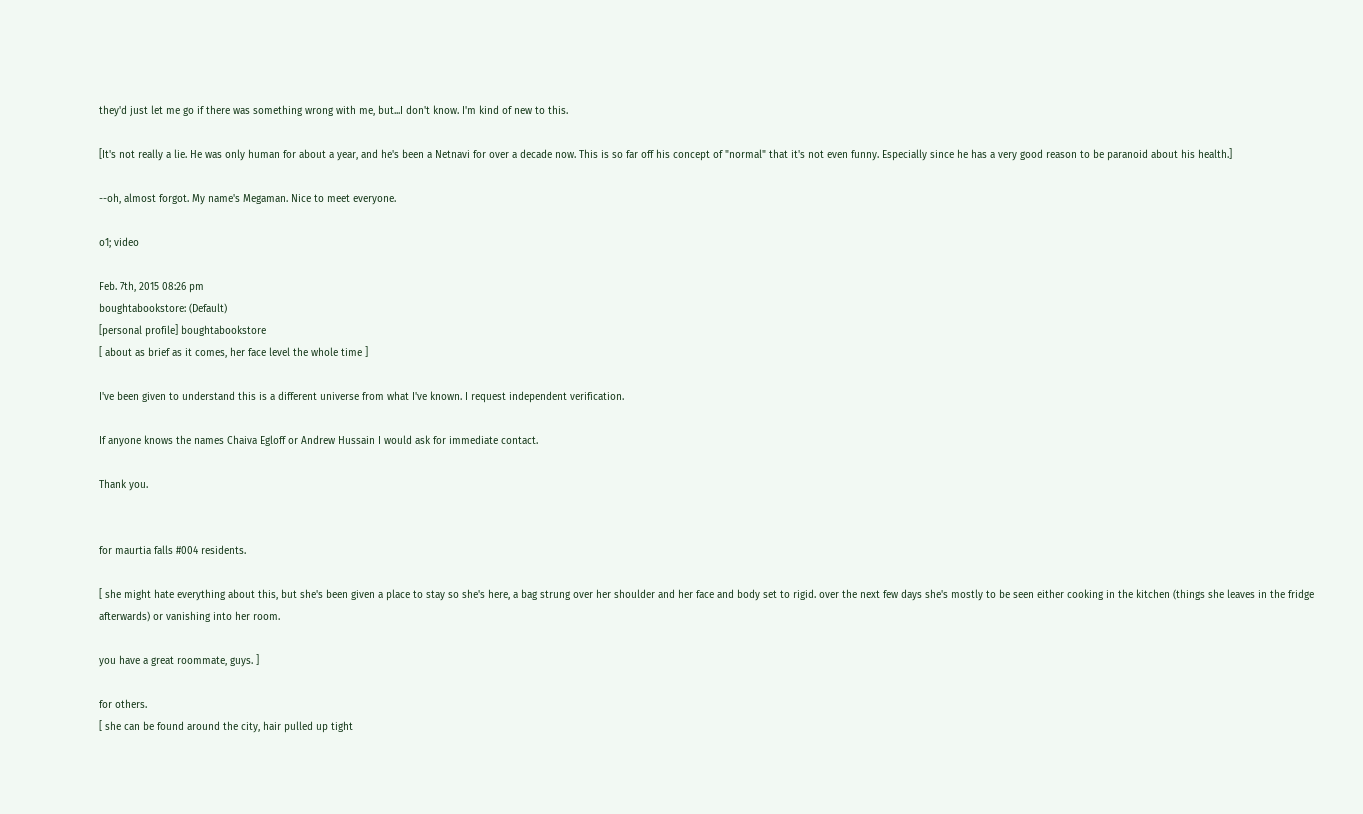they'd just let me go if there was something wrong with me, but...I don't know. I'm kind of new to this.

[It's not really a lie. He was only human for about a year, and he's been a Netnavi for over a decade now. This is so far off his concept of "normal" that it's not even funny. Especially since he has a very good reason to be paranoid about his health.]

--oh, almost forgot. My name's Megaman. Nice to meet everyone.

o1; video

Feb. 7th, 2015 08:26 pm
boughtabookstore: (Default)
[personal profile] boughtabookstore
[ about as brief as it comes, her face level the whole time ]

I've been given to understand this is a different universe from what I've known. I request independent verification.

If anyone knows the names Chaiva Egloff or Andrew Hussain I would ask for immediate contact.

Thank you.


for maurtia falls #004 residents.

[ she might hate everything about this, but she's been given a place to stay so she's here, a bag strung over her shoulder and her face and body set to rigid. over the next few days she's mostly to be seen either cooking in the kitchen (things she leaves in the fridge afterwards) or vanishing into her room.

you have a great roommate, guys. ]

for others.
[ she can be found around the city, hair pulled up tight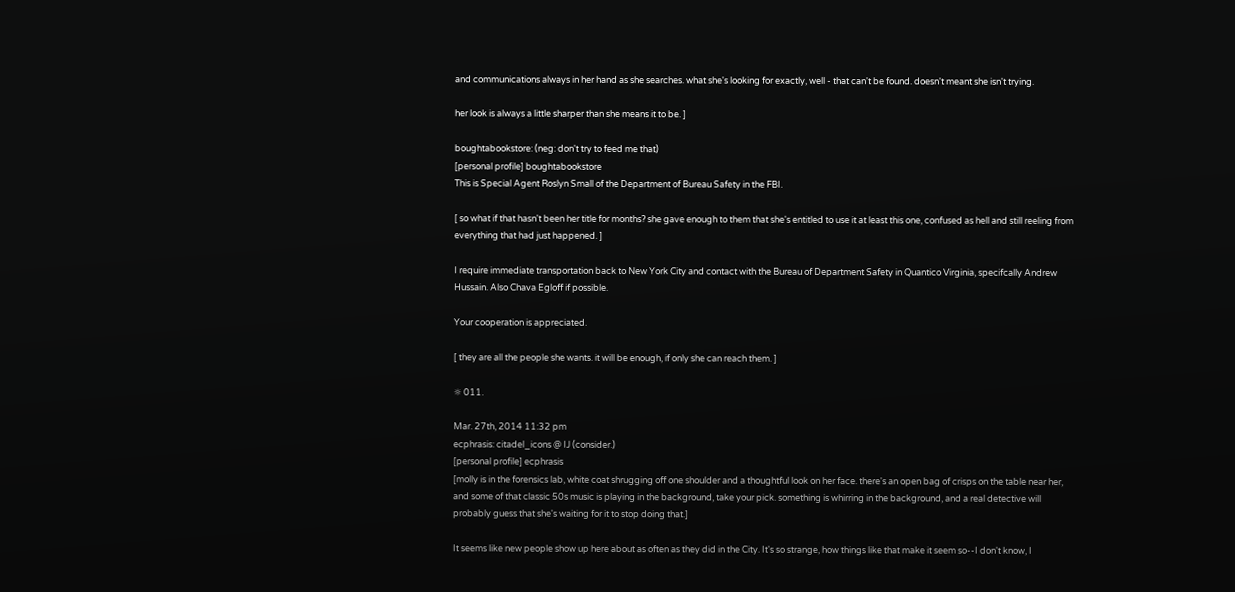and communications always in her hand as she searches. what she's looking for exactly, well - that can't be found. doesn't meant she isn't trying.

her look is always a little sharper than she means it to be. ]

boughtabookstore: (neg: don't try to feed me that)
[personal profile] boughtabookstore
This is Special Agent Roslyn Small of the Department of Bureau Safety in the FBI.

[ so what if that hasn't been her title for months? she gave enough to them that she's entitled to use it at least this one, confused as hell and still reeling from everything that had just happened. ]

I require immediate transportation back to New York City and contact with the Bureau of Department Safety in Quantico Virginia, specifcally Andrew Hussain. Also Chava Egloff if possible.

Your cooperation is appreciated.

[ they are all the people she wants. it will be enough, if only she can reach them. ]

☼ 011.

Mar. 27th, 2014 11:32 pm
ecphrasis: citadel_icons @ IJ (consider.)
[personal profile] ecphrasis
[molly is in the forensics lab, white coat shrugging off one shoulder and a thoughtful look on her face. there's an open bag of crisps on the table near her, and some of that classic 50s music is playing in the background, take your pick. something is whirring in the background, and a real detective will probably guess that she's waiting for it to stop doing that.]

It seems like new people show up here about as often as they did in the City. It's so strange, how things like that make it seem so--I don't know, I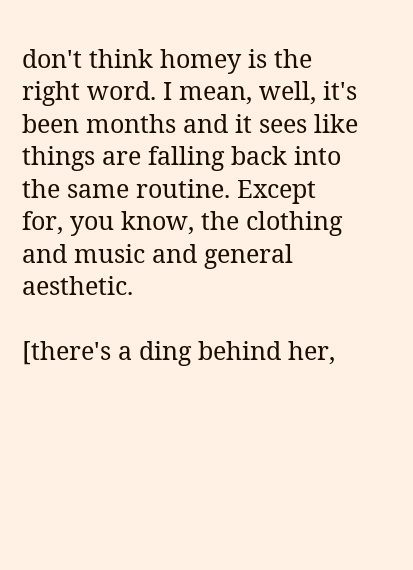don't think homey is the right word. I mean, well, it's been months and it sees like things are falling back into the same routine. Except for, you know, the clothing and music and general aesthetic.

[there's a ding behind her,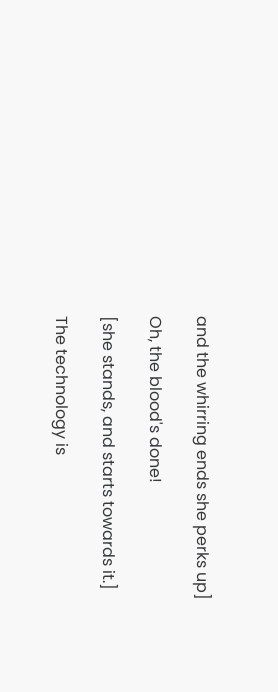and the whirring ends she perks up]

Oh, the blood's done!

[she stands, and starts towards it.]

The technology is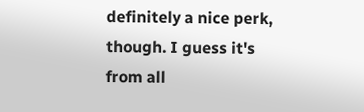definitely a nice perk, though. I guess it's from all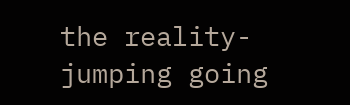the reality-jumping going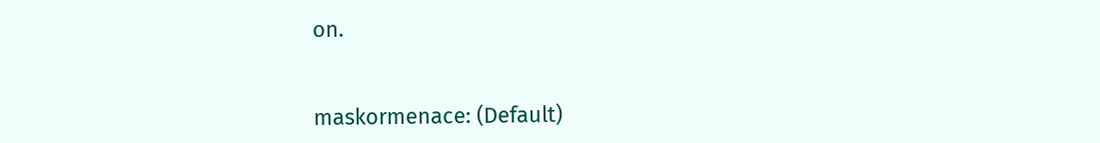on.


maskormenace: (Default)